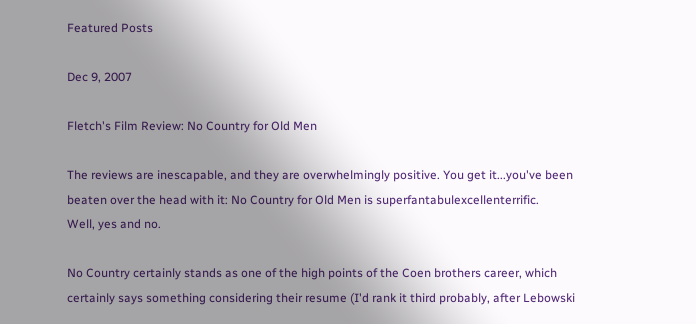Featured Posts

Dec 9, 2007

Fletch's Film Review: No Country for Old Men

The reviews are inescapable, and they are overwhelmingly positive. You get it...you've been beaten over the head with it: No Country for Old Men is superfantabulexcellenterrific.
Well, yes and no.

No Country certainly stands as one of the high points of the Coen brothers career, which certainly says something considering their resume (I'd rank it third probably, after Lebowski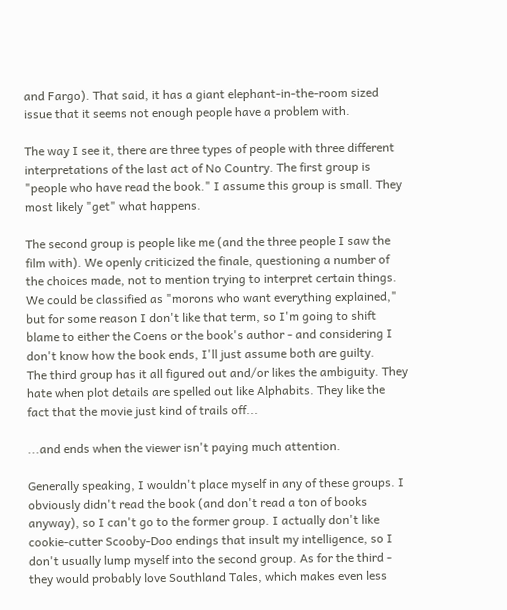and Fargo). That said, it has a giant elephant-in-the-room sized issue that it seems not enough people have a problem with.

The way I see it, there are three types of people with three different interpretations of the last act of No Country. The first group is "people who have read the book." I assume this group is small. They most likely "get" what happens.

The second group is people like me (and the three people I saw the film with). We openly criticized the finale, questioning a number of the choices made, not to mention trying to interpret certain things. We could be classified as "morons who want everything explained," but for some reason I don't like that term, so I'm going to shift blame to either the Coens or the book's author - and considering I don't know how the book ends, I'll just assume both are guilty.
The third group has it all figured out and/or likes the ambiguity. They hate when plot details are spelled out like Alphabits. They like the fact that the movie just kind of trails off...

...and ends when the viewer isn't paying much attention.

Generally speaking, I wouldn't place myself in any of these groups. I obviously didn't read the book (and don't read a ton of books anyway), so I can't go to the former group. I actually don't like cookie-cutter Scooby-Doo endings that insult my intelligence, so I don't usually lump myself into the second group. As for the third - they would probably love Southland Tales, which makes even less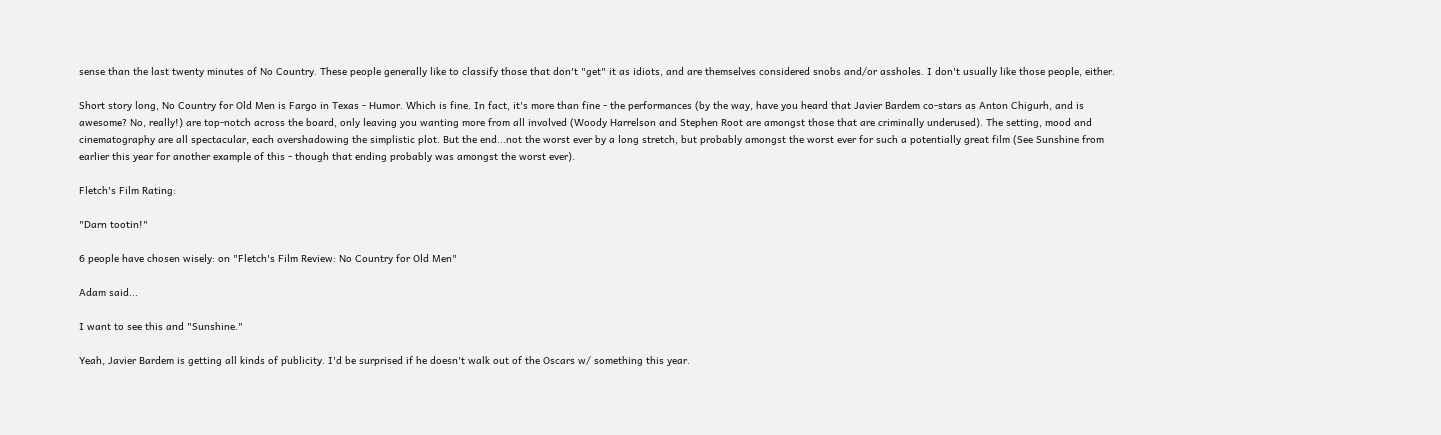sense than the last twenty minutes of No Country. These people generally like to classify those that don't "get" it as idiots, and are themselves considered snobs and/or assholes. I don't usually like those people, either.

Short story long, No Country for Old Men is Fargo in Texas - Humor. Which is fine. In fact, it's more than fine - the performances (by the way, have you heard that Javier Bardem co-stars as Anton Chigurh, and is awesome? No, really!) are top-notch across the board, only leaving you wanting more from all involved (Woody Harrelson and Stephen Root are amongst those that are criminally underused). The setting, mood and cinematography are all spectacular, each overshadowing the simplistic plot. But the end...not the worst ever by a long stretch, but probably amongst the worst ever for such a potentially great film (See Sunshine from earlier this year for another example of this - though that ending probably was amongst the worst ever).

Fletch's Film Rating:

"Darn tootin!"

6 people have chosen wisely: on "Fletch's Film Review: No Country for Old Men"

Adam said...

I want to see this and "Sunshine."

Yeah, Javier Bardem is getting all kinds of publicity. I'd be surprised if he doesn't walk out of the Oscars w/ something this year.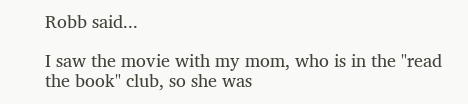Robb said...

I saw the movie with my mom, who is in the "read the book" club, so she was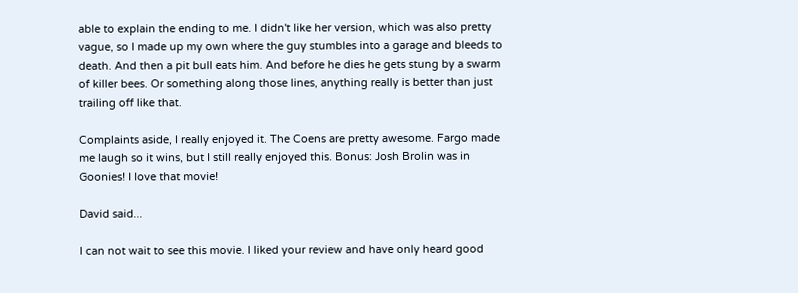able to explain the ending to me. I didn't like her version, which was also pretty vague, so I made up my own where the guy stumbles into a garage and bleeds to death. And then a pit bull eats him. And before he dies he gets stung by a swarm of killer bees. Or something along those lines, anything really is better than just trailing off like that.

Complaints aside, I really enjoyed it. The Coens are pretty awesome. Fargo made me laugh so it wins, but I still really enjoyed this. Bonus: Josh Brolin was in Goonies! I love that movie!

David said...

I can not wait to see this movie. I liked your review and have only heard good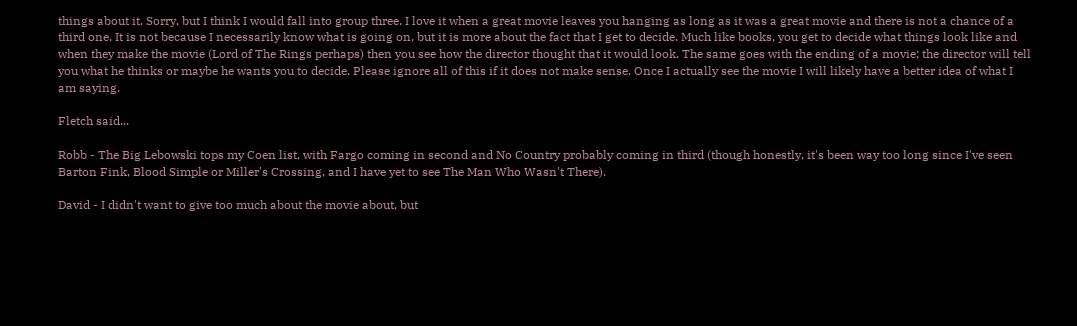things about it. Sorry, but I think I would fall into group three. I love it when a great movie leaves you hanging as long as it was a great movie and there is not a chance of a third one. It is not because I necessarily know what is going on, but it is more about the fact that I get to decide. Much like books, you get to decide what things look like and when they make the movie (Lord of The Rings perhaps) then you see how the director thought that it would look. The same goes with the ending of a movie; the director will tell you what he thinks or maybe he wants you to decide. Please ignore all of this if it does not make sense. Once I actually see the movie I will likely have a better idea of what I am saying.

Fletch said...

Robb - The Big Lebowski tops my Coen list, with Fargo coming in second and No Country probably coming in third (though honestly, it's been way too long since I've seen Barton Fink, Blood Simple or Miller's Crossing, and I have yet to see The Man Who Wasn't There).

David - I didn't want to give too much about the movie about, but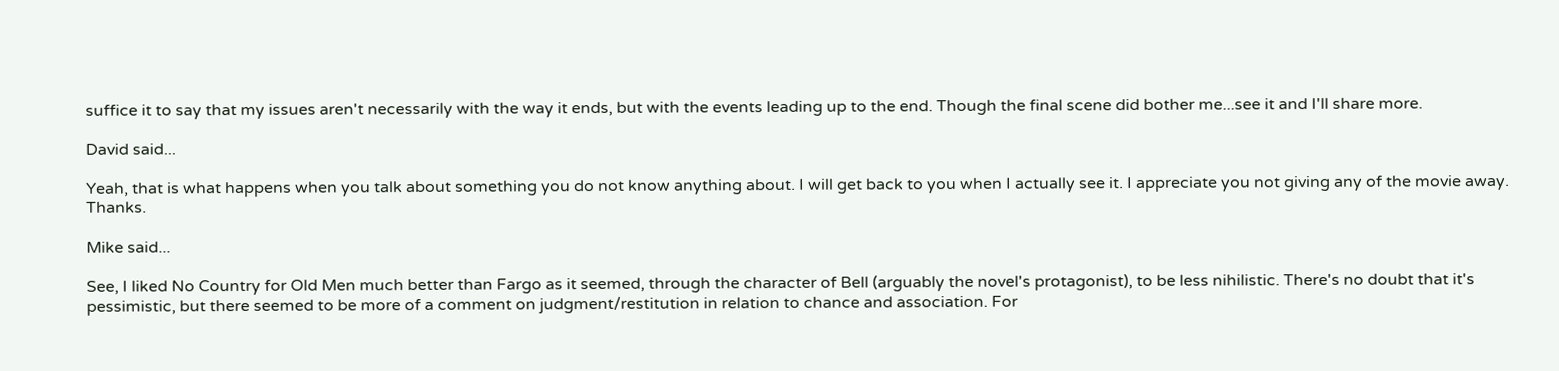suffice it to say that my issues aren't necessarily with the way it ends, but with the events leading up to the end. Though the final scene did bother me...see it and I'll share more.

David said...

Yeah, that is what happens when you talk about something you do not know anything about. I will get back to you when I actually see it. I appreciate you not giving any of the movie away. Thanks.

Mike said...

See, I liked No Country for Old Men much better than Fargo as it seemed, through the character of Bell (arguably the novel's protagonist), to be less nihilistic. There's no doubt that it's pessimistic, but there seemed to be more of a comment on judgment/restitution in relation to chance and association. For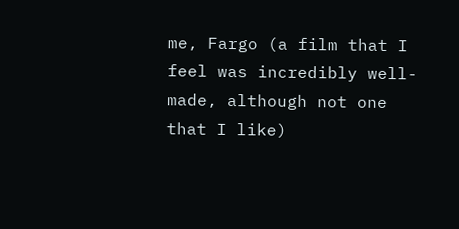me, Fargo (a film that I feel was incredibly well-made, although not one that I like)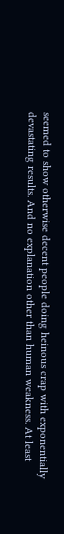seemed to show otherwise decent people doing heinous crap with exponentially devastating results. And no explanation other than human weakness. At least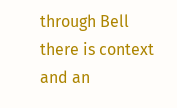through Bell there is context and an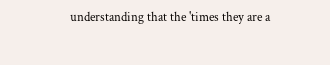understanding that the 'times they are a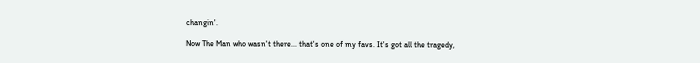changin'.

Now The Man who wasn't there... that's one of my favs. It's got all the tragedy,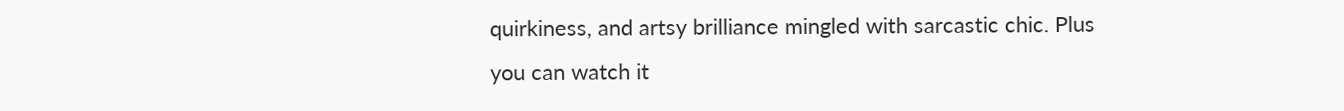quirkiness, and artsy brilliance mingled with sarcastic chic. Plus you can watch it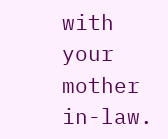with your mother in-law.